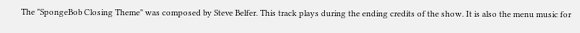The "SpongeBob Closing Theme" was composed by Steve Belfer. This track plays during the ending credits of the show. It is also the menu music for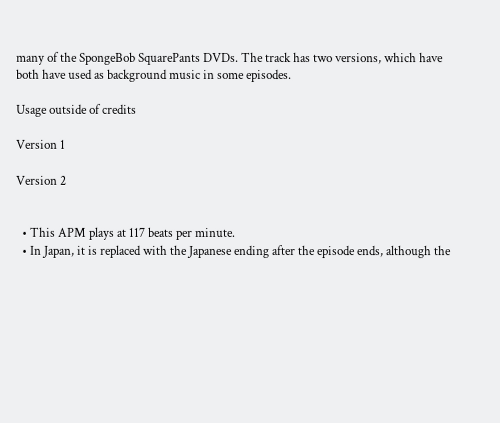many of the SpongeBob SquarePants DVDs. The track has two versions, which have both have used as background music in some episodes.

Usage outside of credits

Version 1

Version 2


  • This APM plays at 117 beats per minute.
  • In Japan, it is replaced with the Japanese ending after the episode ends, although the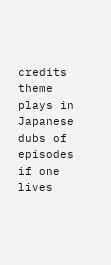credits theme plays in Japanese dubs of episodes if one lives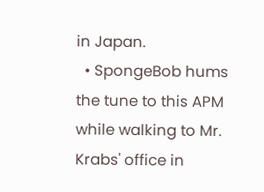in Japan.
  • SpongeBob hums the tune to this APM while walking to Mr. Krabs' office in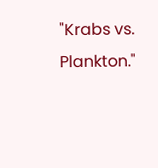"Krabs vs. Plankton."